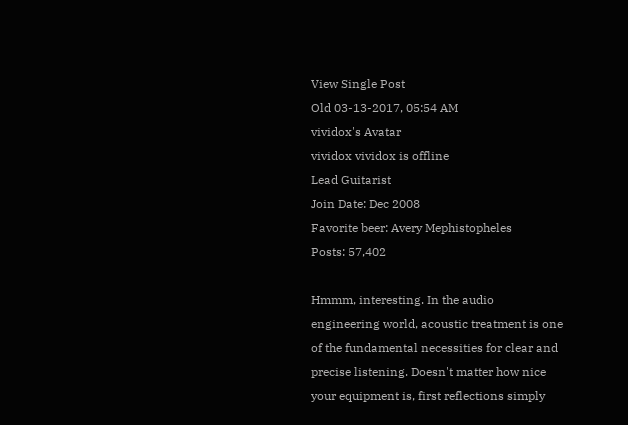View Single Post
Old 03-13-2017, 05:54 AM
vividox's Avatar
vividox vividox is offline
Lead Guitarist
Join Date: Dec 2008
Favorite beer: Avery Mephistopheles
Posts: 57,402

Hmmm, interesting. In the audio engineering world, acoustic treatment is one of the fundamental necessities for clear and precise listening. Doesn't matter how nice your equipment is, first reflections simply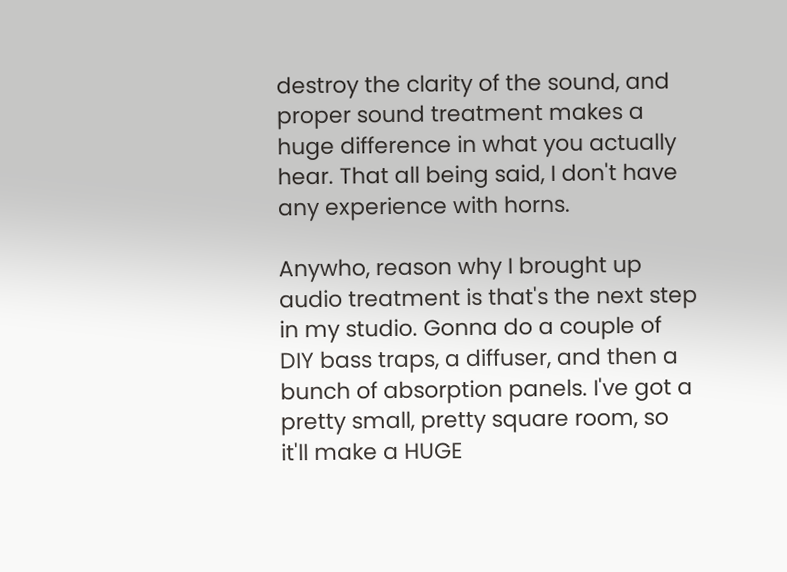destroy the clarity of the sound, and proper sound treatment makes a huge difference in what you actually hear. That all being said, I don't have any experience with horns.

Anywho, reason why I brought up audio treatment is that's the next step in my studio. Gonna do a couple of DIY bass traps, a diffuser, and then a bunch of absorption panels. I've got a pretty small, pretty square room, so it'll make a HUGE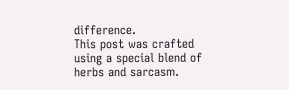difference.
This post was crafted using a special blend of herbs and sarcasm.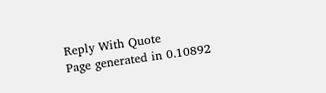Reply With Quote
Page generated in 0.10892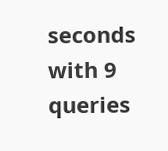seconds with 9 queries